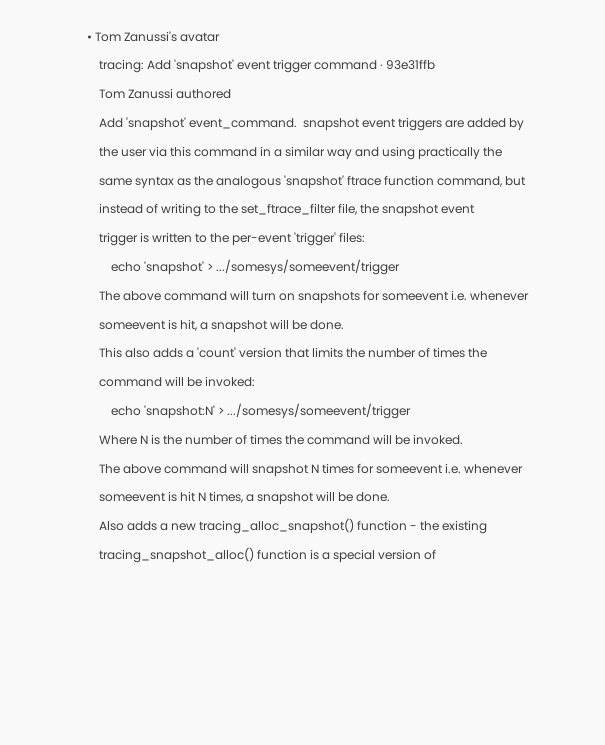• Tom Zanussi's avatar
    tracing: Add 'snapshot' event trigger command · 93e31ffb
    Tom Zanussi authored
    Add 'snapshot' event_command.  snapshot event triggers are added by
    the user via this command in a similar way and using practically the
    same syntax as the analogous 'snapshot' ftrace function command, but
    instead of writing to the set_ftrace_filter file, the snapshot event
    trigger is written to the per-event 'trigger' files:
        echo 'snapshot' > .../somesys/someevent/trigger
    The above command will turn on snapshots for someevent i.e. whenever
    someevent is hit, a snapshot will be done.
    This also adds a 'count' version that limits the number of times the
    command will be invoked:
        echo 'snapshot:N' > .../somesys/someevent/trigger
    Where N is the number of times the command will be invoked.
    The above command will snapshot N times for someevent i.e. whenever
    someevent is hit N times, a snapshot will be done.
    Also adds a new tracing_alloc_snapshot() function - the existing
    tracing_snapshot_alloc() function is a special version of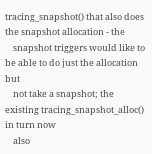tracing_snapshot() that also does the snapshot allocation - the
    snapshot triggers would like to be able to do just the allocation but
    not take a snapshot; the existing tracing_snapshot_alloc() in turn now
    also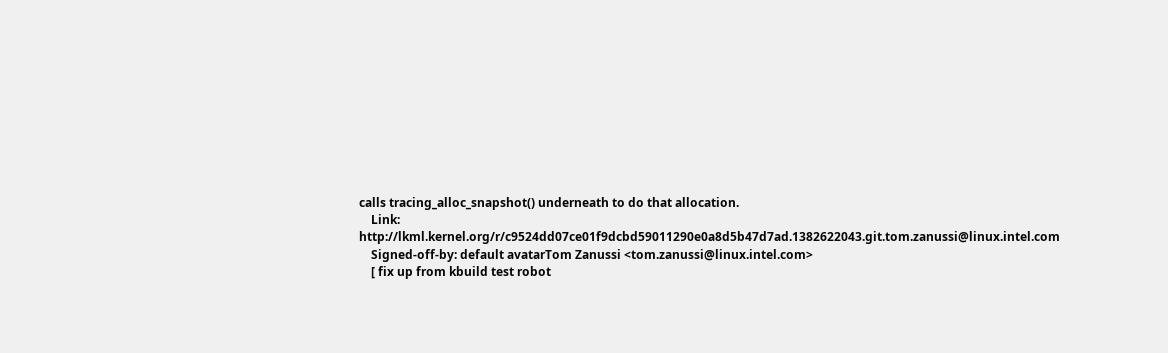calls tracing_alloc_snapshot() underneath to do that allocation.
    Link: http://lkml.kernel.org/r/c9524dd07ce01f9dcbd59011290e0a8d5b47d7ad.1382622043.git.tom.zanussi@linux.intel.com
    Signed-off-by: default avatarTom Zanussi <tom.zanussi@linux.intel.com>
    [ fix up from kbuild test robot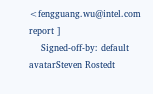<fengguang.wu@intel.com report ]
    Signed-off-by: default avatarSteven Rostedt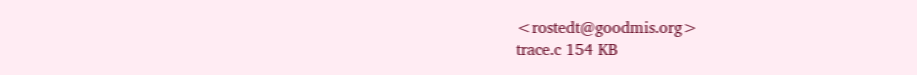<rostedt@goodmis.org>
trace.c 154 KB